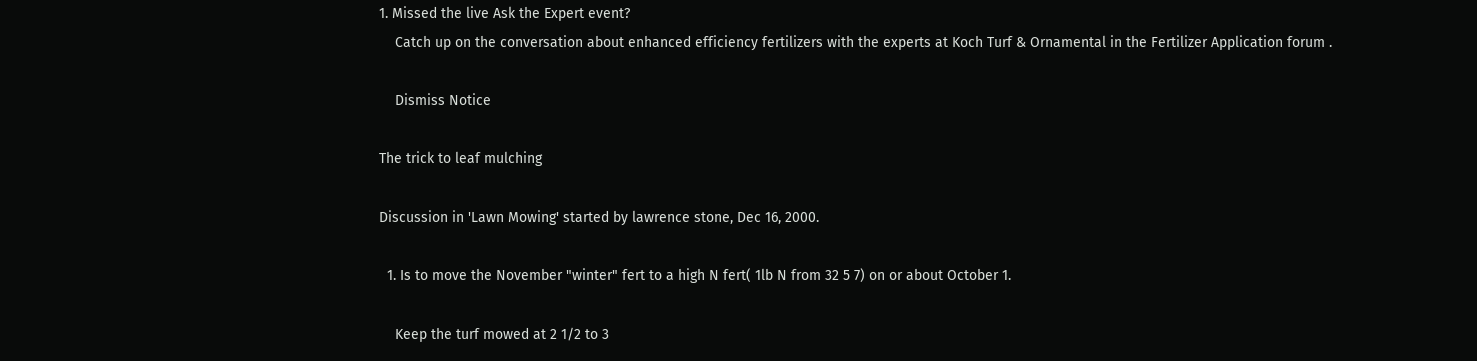1. Missed the live Ask the Expert event?
    Catch up on the conversation about enhanced efficiency fertilizers with the experts at Koch Turf & Ornamental in the Fertilizer Application forum .

    Dismiss Notice

The trick to leaf mulching

Discussion in 'Lawn Mowing' started by lawrence stone, Dec 16, 2000.

  1. Is to move the November "winter" fert to a high N fert( 1lb N from 32 5 7) on or about October 1.

    Keep the turf mowed at 2 1/2 to 3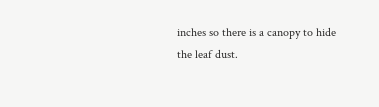inches so there is a canopy to hide the leaf dust.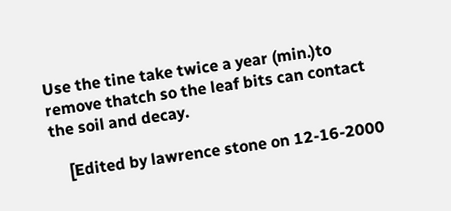Use the tine take twice a year (min.)to remove thatch so the leaf bits can contact the soil and decay.

    [Edited by lawrence stone on 12-16-2000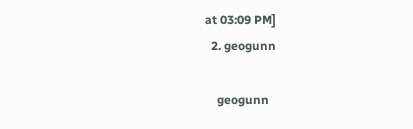at 03:09 PM]
  2. geogunn

    geogunn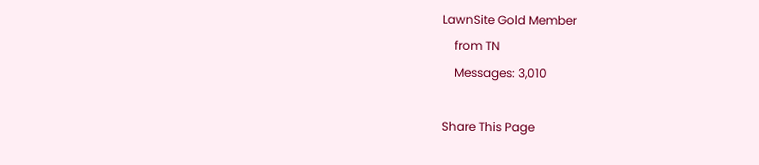LawnSite Gold Member
    from TN
    Messages: 3,010

Share This Page